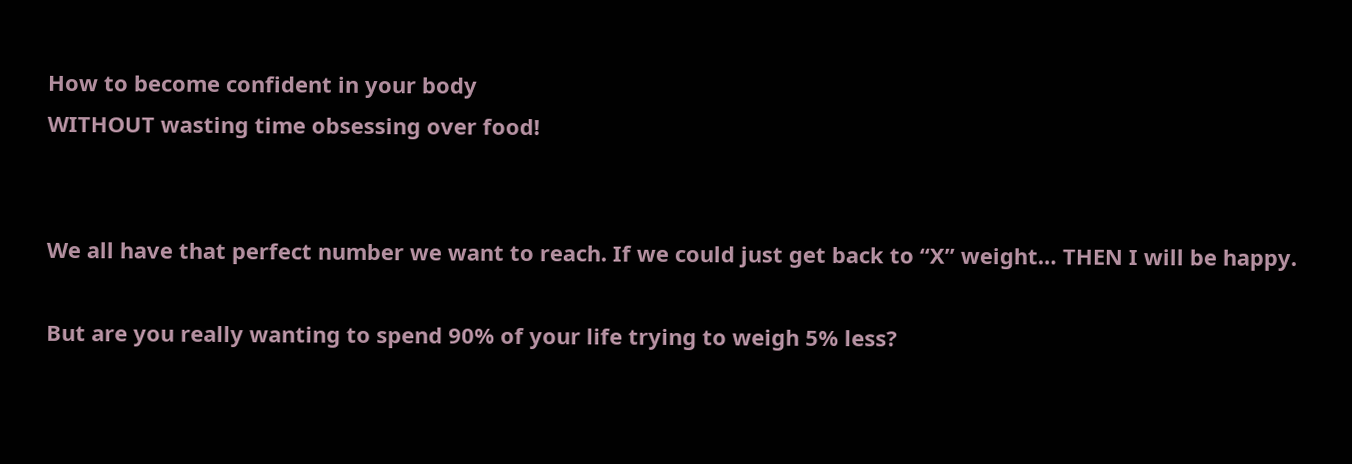How to become confident in your body
WITHOUT wasting time obsessing over food!


We all have that perfect number we want to reach. If we could just get back to “X” weight… THEN I will be happy.

But are you really wanting to spend 90% of your life trying to weigh 5% less?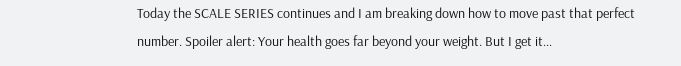Today the SCALE SERIES continues and I am breaking down how to move past that perfect number. Spoiler alert: Your health goes far beyond your weight. But I get it…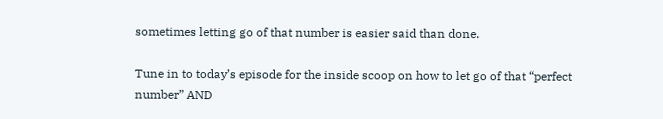sometimes letting go of that number is easier said than done.

Tune in to today’s episode for the inside scoop on how to let go of that “perfect number” AND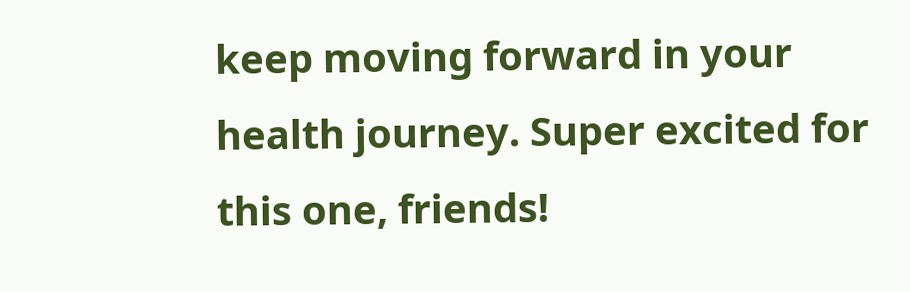keep moving forward in your health journey. Super excited for this one, friends!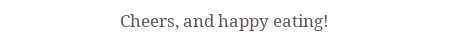Cheers, and happy eating!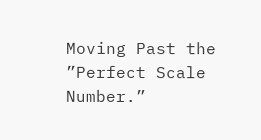Moving Past the ”Perfect Scale Number.”